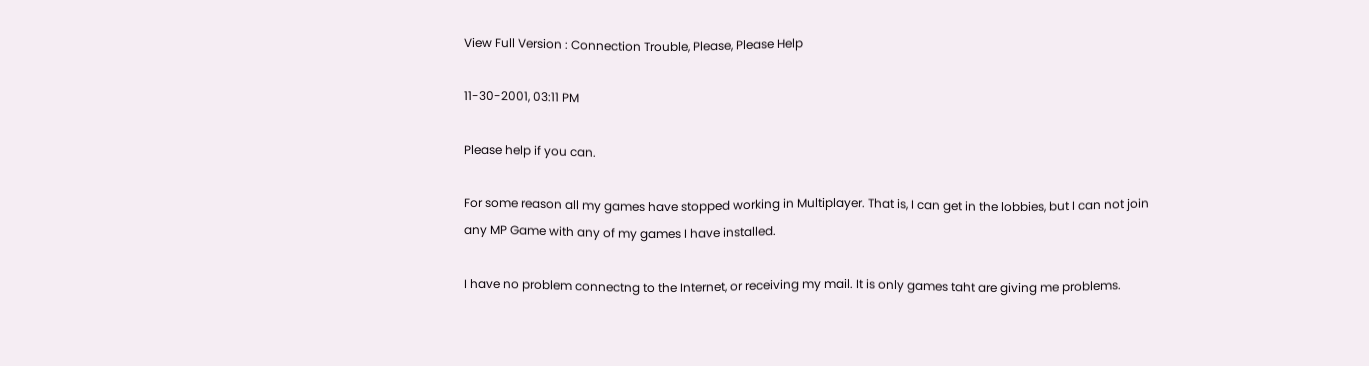View Full Version : Connection Trouble, Please, Please Help

11-30-2001, 03:11 PM

Please help if you can.

For some reason all my games have stopped working in Multiplayer. That is, I can get in the lobbies, but I can not join any MP Game with any of my games I have installed.

I have no problem connectng to the Internet, or receiving my mail. It is only games taht are giving me problems.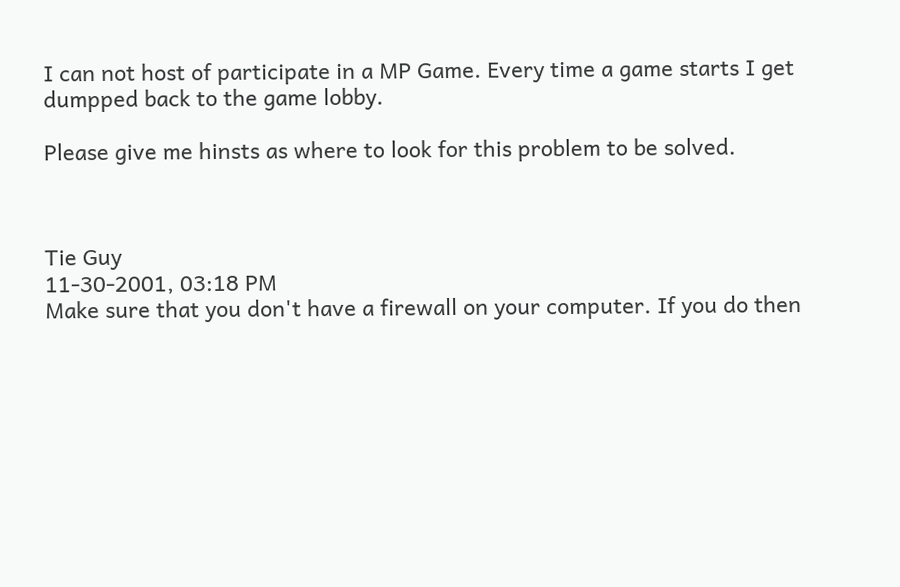I can not host of participate in a MP Game. Every time a game starts I get dumpped back to the game lobby.

Please give me hinsts as where to look for this problem to be solved.



Tie Guy
11-30-2001, 03:18 PM
Make sure that you don't have a firewall on your computer. If you do then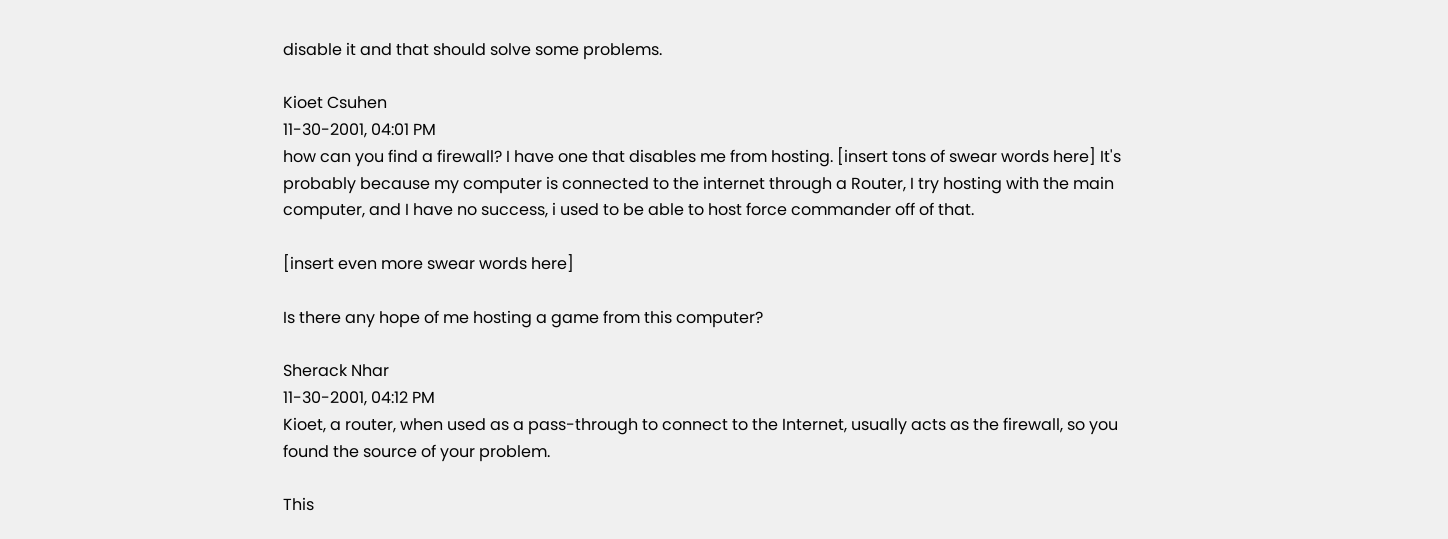disable it and that should solve some problems.

Kioet Csuhen
11-30-2001, 04:01 PM
how can you find a firewall? I have one that disables me from hosting. [insert tons of swear words here] It's probably because my computer is connected to the internet through a Router, I try hosting with the main computer, and I have no success, i used to be able to host force commander off of that.

[insert even more swear words here]

Is there any hope of me hosting a game from this computer?

Sherack Nhar
11-30-2001, 04:12 PM
Kioet, a router, when used as a pass-through to connect to the Internet, usually acts as the firewall, so you found the source of your problem.

This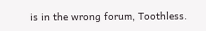is in the wrong forum, Toothless.